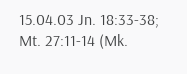15.04.03 Jn. 18:33-38; Mt. 27:11-14 (Mk.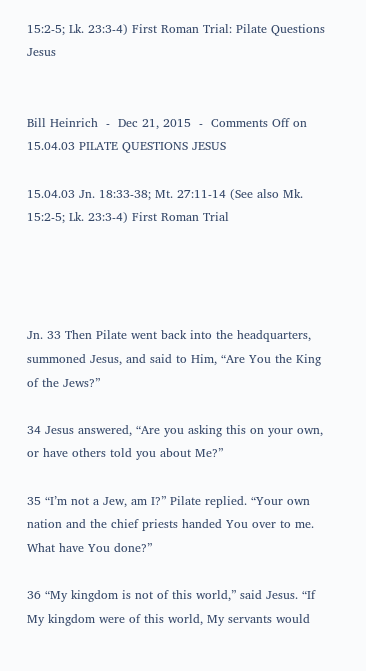15:2-5; Lk. 23:3-4) First Roman Trial: Pilate Questions Jesus


Bill Heinrich  -  Dec 21, 2015  -  Comments Off on 15.04.03 PILATE QUESTIONS JESUS

15.04.03 Jn. 18:33-38; Mt. 27:11-14 (See also Mk. 15:2-5; Lk. 23:3-4) First Roman Trial




Jn. 33 Then Pilate went back into the headquarters, summoned Jesus, and said to Him, “Are You the King of the Jews?”

34 Jesus answered, “Are you asking this on your own, or have others told you about Me?”

35 “I’m not a Jew, am I?” Pilate replied. “Your own nation and the chief priests handed You over to me. What have You done?”

36 “My kingdom is not of this world,” said Jesus. “If My kingdom were of this world, My servants would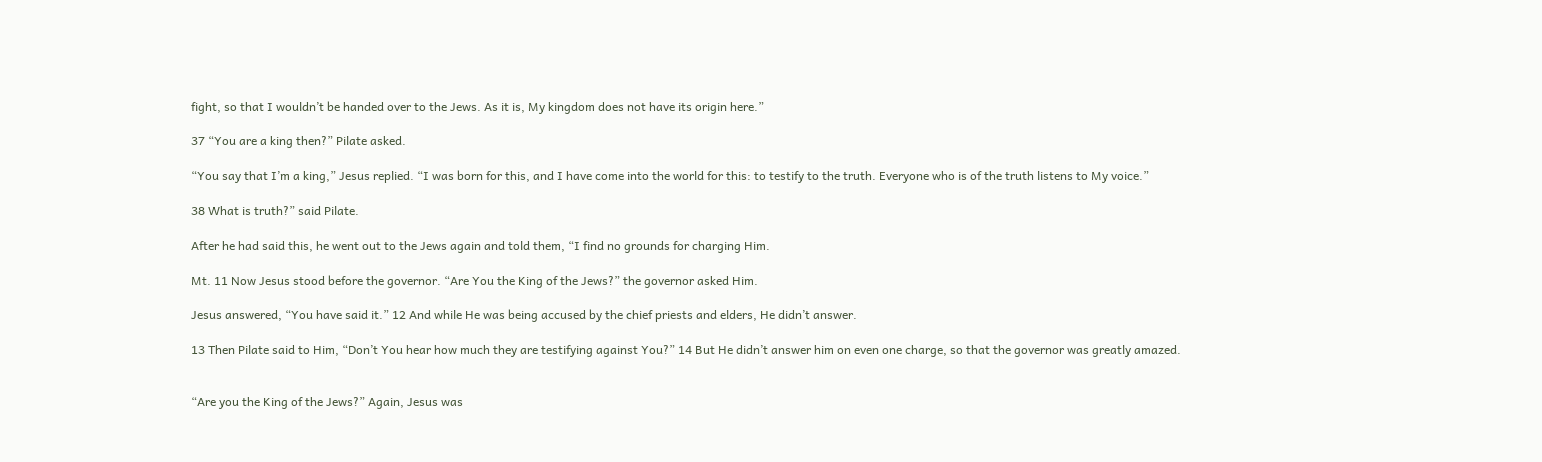fight, so that I wouldn’t be handed over to the Jews. As it is, My kingdom does not have its origin here.”

37 “You are a king then?” Pilate asked.

“You say that I’m a king,” Jesus replied. “I was born for this, and I have come into the world for this: to testify to the truth. Everyone who is of the truth listens to My voice.”

38 What is truth?” said Pilate.

After he had said this, he went out to the Jews again and told them, “I find no grounds for charging Him.

Mt. 11 Now Jesus stood before the governor. “Are You the King of the Jews?” the governor asked Him.

Jesus answered, “You have said it.” 12 And while He was being accused by the chief priests and elders, He didn’t answer.

13 Then Pilate said to Him, “Don’t You hear how much they are testifying against You?” 14 But He didn’t answer him on even one charge, so that the governor was greatly amazed.


“Are you the King of the Jews?” Again, Jesus was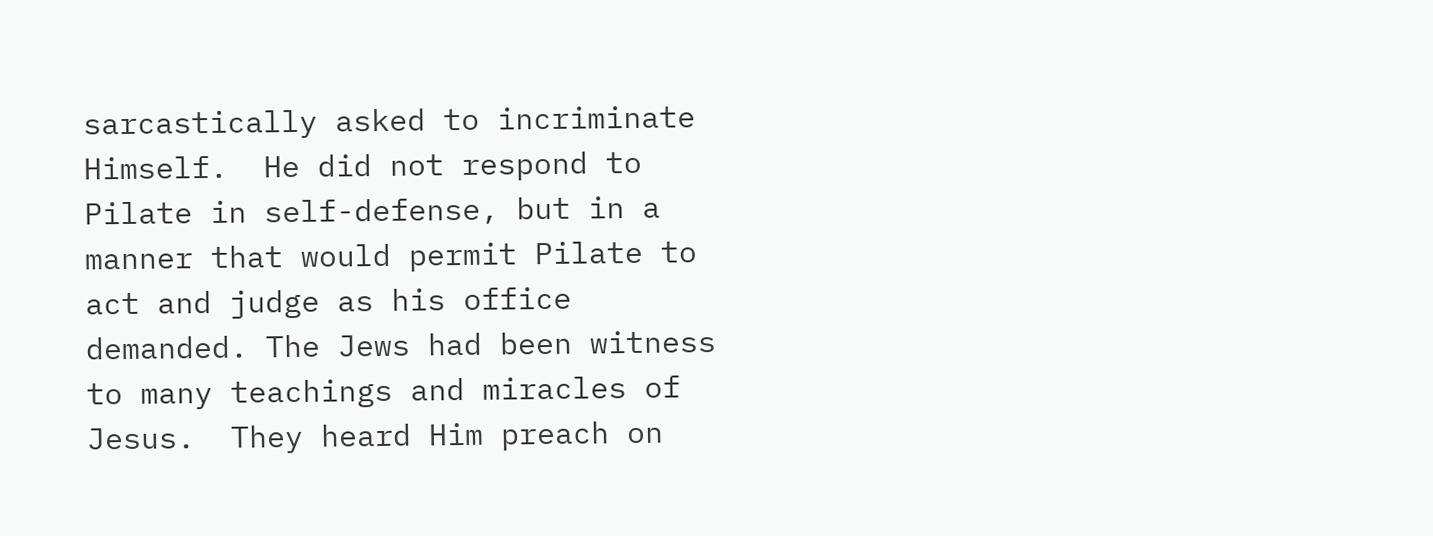sarcastically asked to incriminate Himself.  He did not respond to Pilate in self-defense, but in a manner that would permit Pilate to act and judge as his office demanded. The Jews had been witness to many teachings and miracles of Jesus.  They heard Him preach on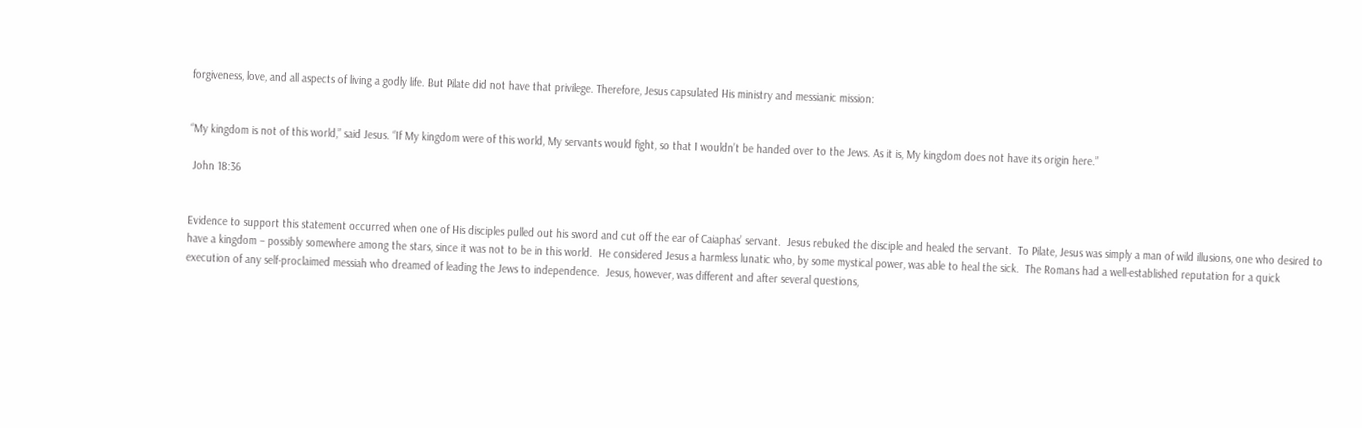forgiveness, love, and all aspects of living a godly life. But Pilate did not have that privilege. Therefore, Jesus capsulated His ministry and messianic mission:


“My kingdom is not of this world,” said Jesus. “If My kingdom were of this world, My servants would fight, so that I wouldn’t be handed over to the Jews. As it is, My kingdom does not have its origin here.”

 John 18:36


Evidence to support this statement occurred when one of His disciples pulled out his sword and cut off the ear of Caiaphas’ servant.  Jesus rebuked the disciple and healed the servant.  To Pilate, Jesus was simply a man of wild illusions, one who desired to have a kingdom – possibly somewhere among the stars, since it was not to be in this world.  He considered Jesus a harmless lunatic who, by some mystical power, was able to heal the sick.  The Romans had a well-established reputation for a quick execution of any self-proclaimed messiah who dreamed of leading the Jews to independence.  Jesus, however, was different and after several questions,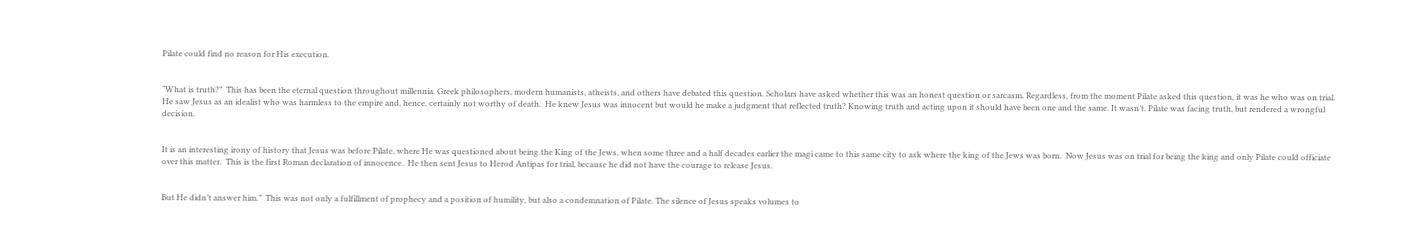Pilate could find no reason for His execution.


“What is truth?”  This has been the eternal question throughout millennia. Greek philosophers, modern humanists, atheists, and others have debated this question. Scholars have asked whether this was an honest question or sarcasm. Regardless, from the moment Pilate asked this question, it was he who was on trial. He saw Jesus as an idealist who was harmless to the empire and, hence, certainly not worthy of death.  He knew Jesus was innocent but would he make a judgment that reflected truth? Knowing truth and acting upon it should have been one and the same. It wasn’t. Pilate was facing truth, but rendered a wrongful decision.


It is an interesting irony of history that Jesus was before Pilate, where He was questioned about being the King of the Jews, when some three and a half decades earlier the magi came to this same city to ask where the king of the Jews was born.  Now Jesus was on trial for being the king and only Pilate could officiate over this matter.  This is the first Roman declaration of innocence.  He then sent Jesus to Herod Antipas for trial, because he did not have the courage to release Jesus.


But He didn’t answer him.”  This was not only a fulfillment of prophecy and a position of humility, but also a condemnation of Pilate. The silence of Jesus speaks volumes to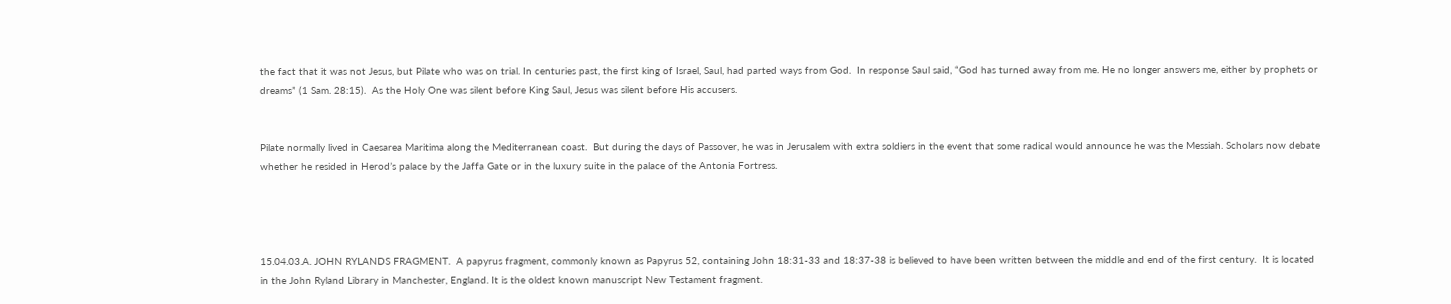the fact that it was not Jesus, but Pilate who was on trial. In centuries past, the first king of Israel, Saul, had parted ways from God.  In response Saul said, “God has turned away from me. He no longer answers me, either by prophets or dreams” (1 Sam. 28:15).  As the Holy One was silent before King Saul, Jesus was silent before His accusers.


Pilate normally lived in Caesarea Maritima along the Mediterranean coast.  But during the days of Passover, he was in Jerusalem with extra soldiers in the event that some radical would announce he was the Messiah. Scholars now debate whether he resided in Herod’s palace by the Jaffa Gate or in the luxury suite in the palace of the Antonia Fortress.




15.04.03.A. JOHN RYLANDS FRAGMENT.  A papyrus fragment, commonly known as Papyrus 52, containing John 18:31-33 and 18:37-38 is believed to have been written between the middle and end of the first century.  It is located in the John Ryland Library in Manchester, England. It is the oldest known manuscript New Testament fragment.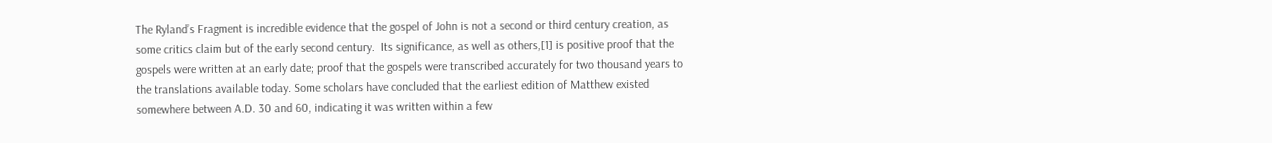The Ryland’s Fragment is incredible evidence that the gospel of John is not a second or third century creation, as some critics claim but of the early second century.  Its significance, as well as others,[1] is positive proof that the gospels were written at an early date; proof that the gospels were transcribed accurately for two thousand years to the translations available today. Some scholars have concluded that the earliest edition of Matthew existed somewhere between A.D. 30 and 60, indicating it was written within a few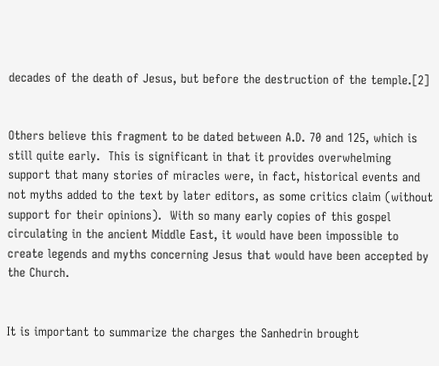decades of the death of Jesus, but before the destruction of the temple.[2]


Others believe this fragment to be dated between A.D. 70 and 125, which is still quite early.  This is significant in that it provides overwhelming support that many stories of miracles were, in fact, historical events and not myths added to the text by later editors, as some critics claim (without support for their opinions).  With so many early copies of this gospel circulating in the ancient Middle East, it would have been impossible to create legends and myths concerning Jesus that would have been accepted by the Church.


It is important to summarize the charges the Sanhedrin brought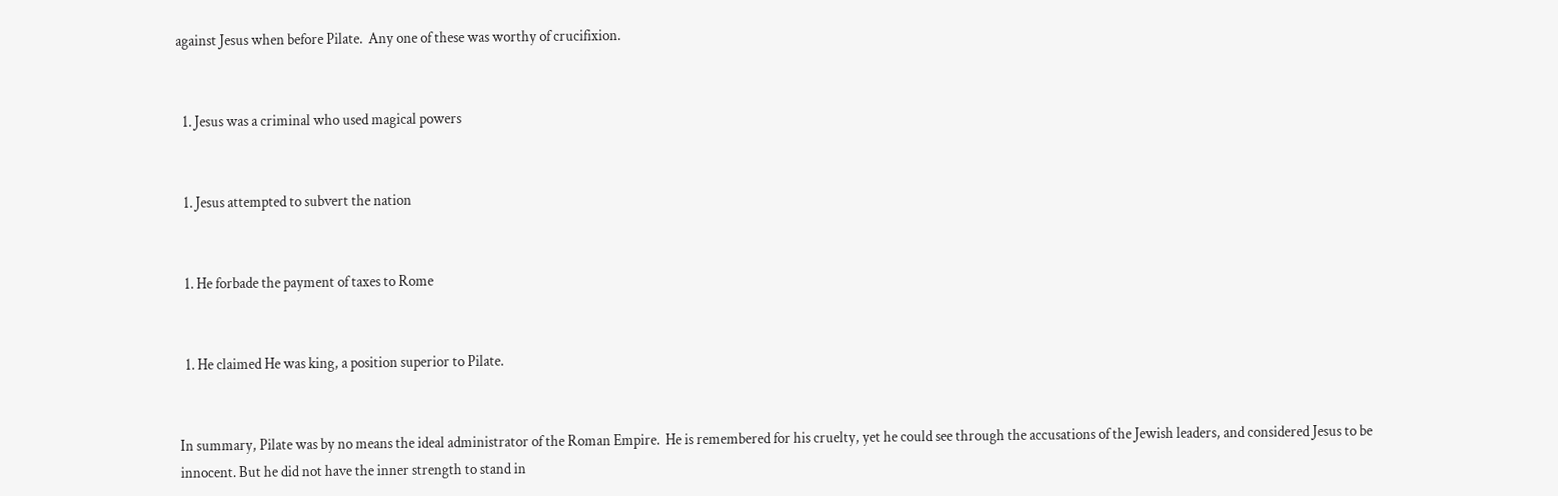against Jesus when before Pilate.  Any one of these was worthy of crucifixion.


  1. Jesus was a criminal who used magical powers


  1. Jesus attempted to subvert the nation


  1. He forbade the payment of taxes to Rome


  1. He claimed He was king, a position superior to Pilate.


In summary, Pilate was by no means the ideal administrator of the Roman Empire.  He is remembered for his cruelty, yet he could see through the accusations of the Jewish leaders, and considered Jesus to be innocent. But he did not have the inner strength to stand in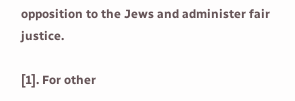opposition to the Jews and administer fair justice.

[1]. For other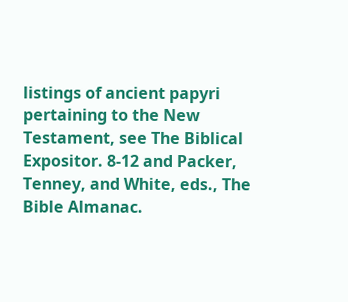listings of ancient papyri pertaining to the New Testament, see The Biblical Expositor. 8-12 and Packer, Tenney, and White, eds., The Bible Almanac.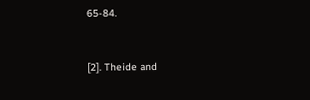65-84.


[2]. Theide and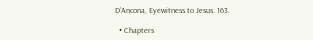D’Ancona, Eyewitness to Jesus. 163.

  • Chapters